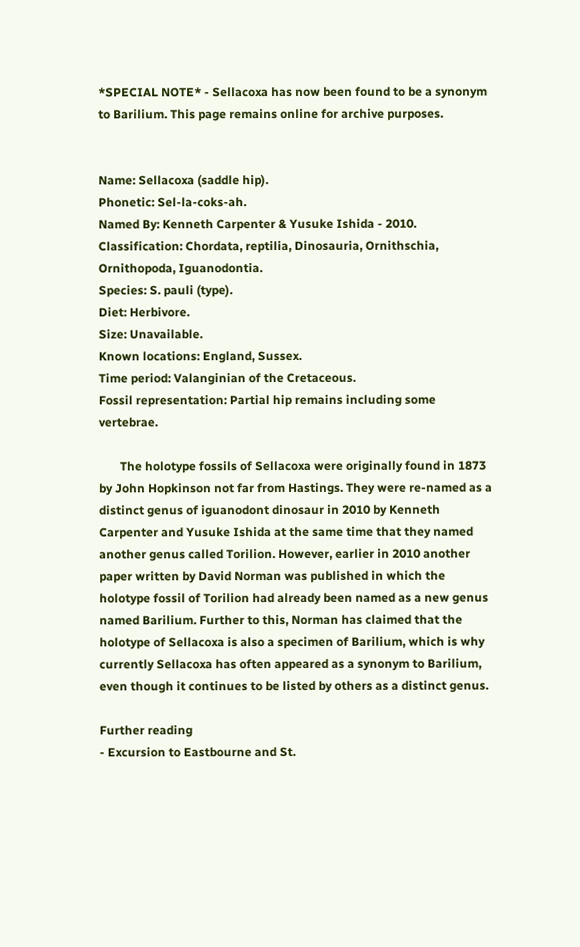*SPECIAL NOTE* - Sellacoxa has now been found to be a synonym to Barilium. This page remains online for archive purposes.


Name: Sellacoxa (saddle hip).
Phonetic: Sel-la-coks-ah.
Named By: Kenneth Carpenter & Yusuke Ishida - 2010.
Classification: Chordata, reptilia, Dinosauria, Ornithschia, Ornithopoda, Iguanodontia.
Species: S. pauli (type).
Diet: Herbivore.
Size: Unavailable.
Known locations: England, Sussex.
Time period: Valanginian of the Cretaceous.
Fossil representation: Partial hip remains including some vertebrae.

       The holotype fossils of Sellacoxa were originally found in 1873 by John Hopkinson not far from Hastings. They were re-named as a distinct genus of iguanodont dinosaur in 2010 by Kenneth Carpenter and Yusuke Ishida at the same time that they named another genus called Torilion. However, earlier in 2010 another paper written by David Norman was published in which the holotype fossil of Torilion had already been named as a new genus named Barilium. Further to this, Norman has claimed that the holotype of Sellacoxa is also a specimen of Barilium, which is why currently Sellacoxa has often appeared as a synonym to Barilium, even though it continues to be listed by others as a distinct genus.

Further reading
- Excursion to Eastbourne and St.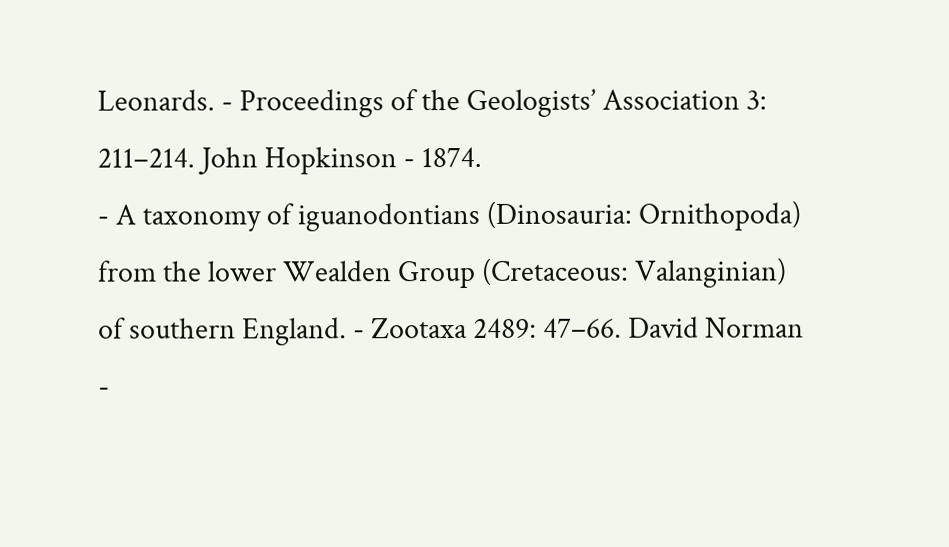Leonards. - Proceedings of the Geologists’ Association 3: 211–214. John Hopkinson - 1874.
- A taxonomy of iguanodontians (Dinosauria: Ornithopoda) from the lower Wealden Group (Cretaceous: Valanginian) of southern England. - Zootaxa 2489: 47–66. David Norman -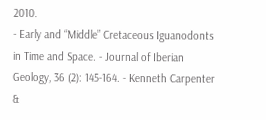2010.
- Early and “Middle” Cretaceous Iguanodonts in Time and Space. - Journal of Iberian Geology, 36 (2): 145-164. - Kenneth Carpenter &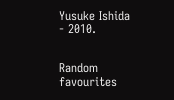Yusuke Ishida - 2010.


Random favourites